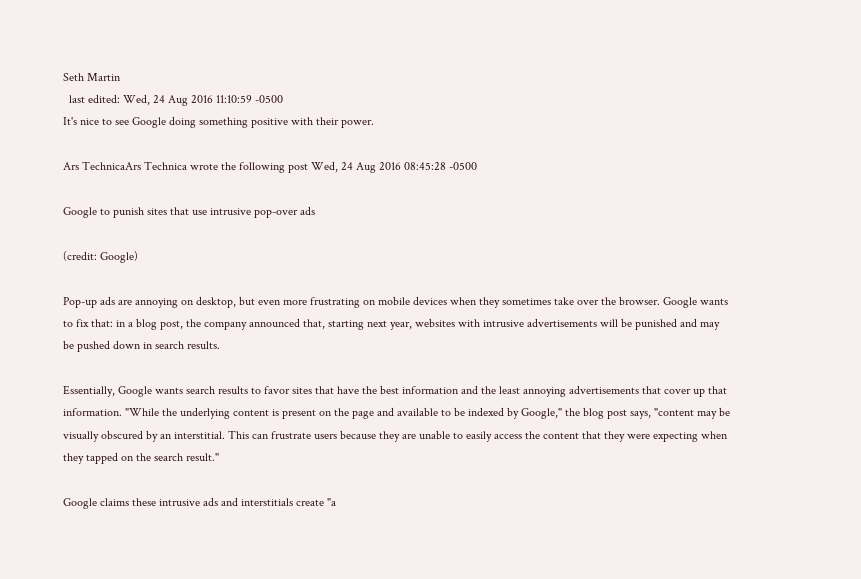Seth Martin
  last edited: Wed, 24 Aug 2016 11:10:59 -0500
It's nice to see Google doing something positive with their power.

Ars TechnicaArs Technica wrote the following post Wed, 24 Aug 2016 08:45:28 -0500

Google to punish sites that use intrusive pop-over ads

(credit: Google)

Pop-up ads are annoying on desktop, but even more frustrating on mobile devices when they sometimes take over the browser. Google wants to fix that: in a blog post, the company announced that, starting next year, websites with intrusive advertisements will be punished and may be pushed down in search results.

Essentially, Google wants search results to favor sites that have the best information and the least annoying advertisements that cover up that information. "While the underlying content is present on the page and available to be indexed by Google," the blog post says, "content may be visually obscured by an interstitial. This can frustrate users because they are unable to easily access the content that they were expecting when they tapped on the search result."

Google claims these intrusive ads and interstitials create "a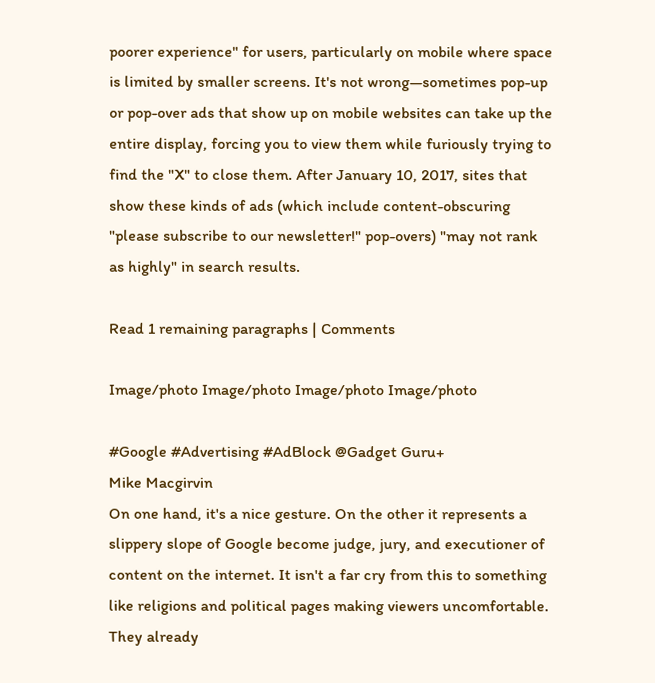poorer experience" for users, particularly on mobile where space is limited by smaller screens. It's not wrong—sometimes pop-up or pop-over ads that show up on mobile websites can take up the entire display, forcing you to view them while furiously trying to find the "X" to close them. After January 10, 2017, sites that show these kinds of ads (which include content-obscuring "please subscribe to our newsletter!" pop-overs) "may not rank as highly" in search results.

Read 1 remaining paragraphs | Comments

Image/photo Image/photo Image/photo Image/photo

#Google #Advertising #AdBlock @Gadget Guru+
Mike Macgirvin
On one hand, it's a nice gesture. On the other it represents a slippery slope of Google become judge, jury, and executioner of content on the internet. It isn't a far cry from this to something like religions and political pages making viewers uncomfortable. They already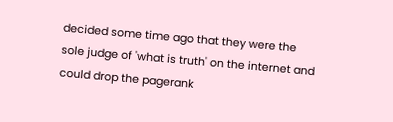decided some time ago that they were the sole judge of 'what is truth' on the internet and could drop the pagerank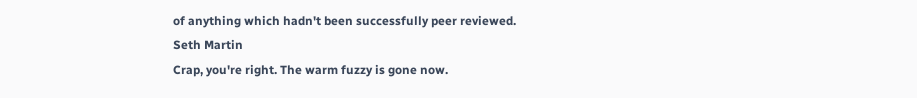of anything which hadn't been successfully peer reviewed.
Seth Martin
Crap, you're right. The warm fuzzy is gone now.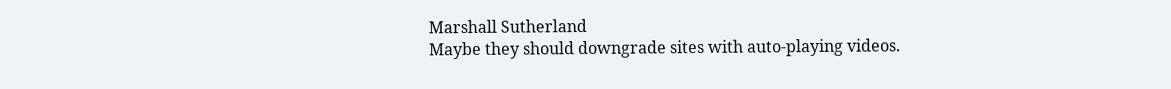Marshall Sutherland
Maybe they should downgrade sites with auto-playing videos.